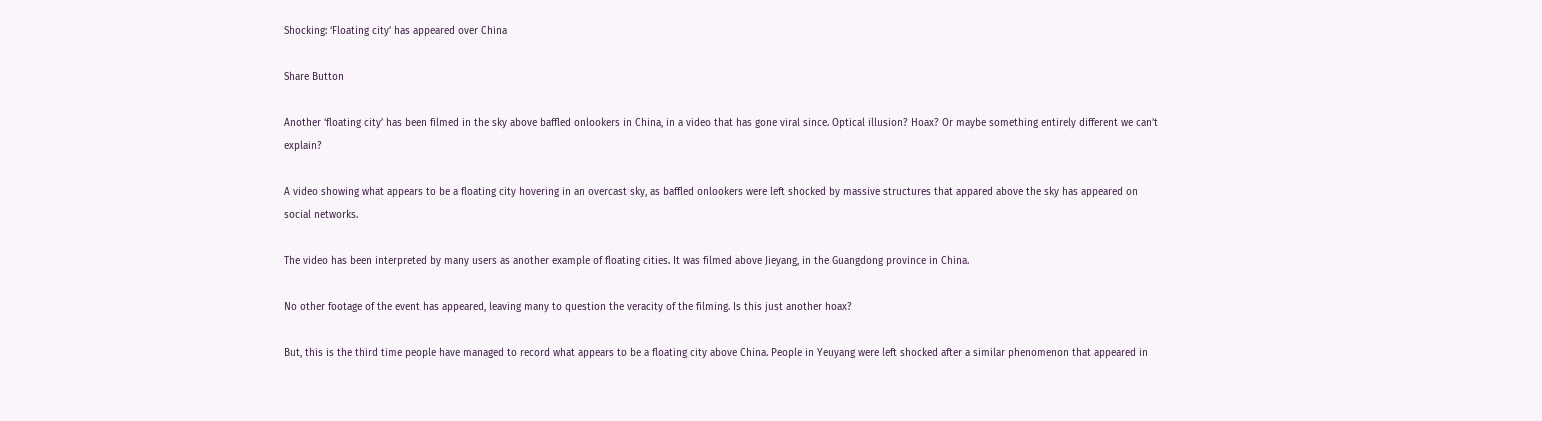Shocking: ‘Floating city’ has appeared over China

Share Button

Another ‘floating city’ has been filmed in the sky above baffled onlookers in China, in a video that has gone viral since. Optical illusion? Hoax? Or maybe something entirely different we can’t explain?

A video showing what appears to be a floating city hovering in an overcast sky, as baffled onlookers were left shocked by massive structures that appared above the sky has appeared on social networks.

The video has been interpreted by many users as another example of floating cities. It was filmed above Jieyang, in the Guangdong province in China.

No other footage of the event has appeared, leaving many to question the veracity of the filming. Is this just another hoax?

But, this is the third time people have managed to record what appears to be a floating city above China. People in Yeuyang were left shocked after a similar phenomenon that appeared in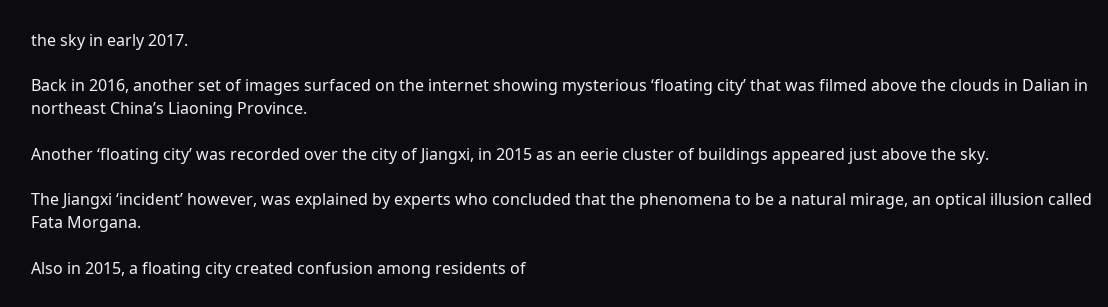the sky in early 2017.

Back in 2016, another set of images surfaced on the internet showing mysterious ‘floating city’ that was filmed above the clouds in Dalian in northeast China’s Liaoning Province.

Another ‘floating city’ was recorded over the city of Jiangxi, in 2015 as an eerie cluster of buildings appeared just above the sky.

The Jiangxi ‘incident’ however, was explained by experts who concluded that the phenomena to be a natural mirage, an optical illusion called Fata Morgana.

Also in 2015, a floating city created confusion among residents of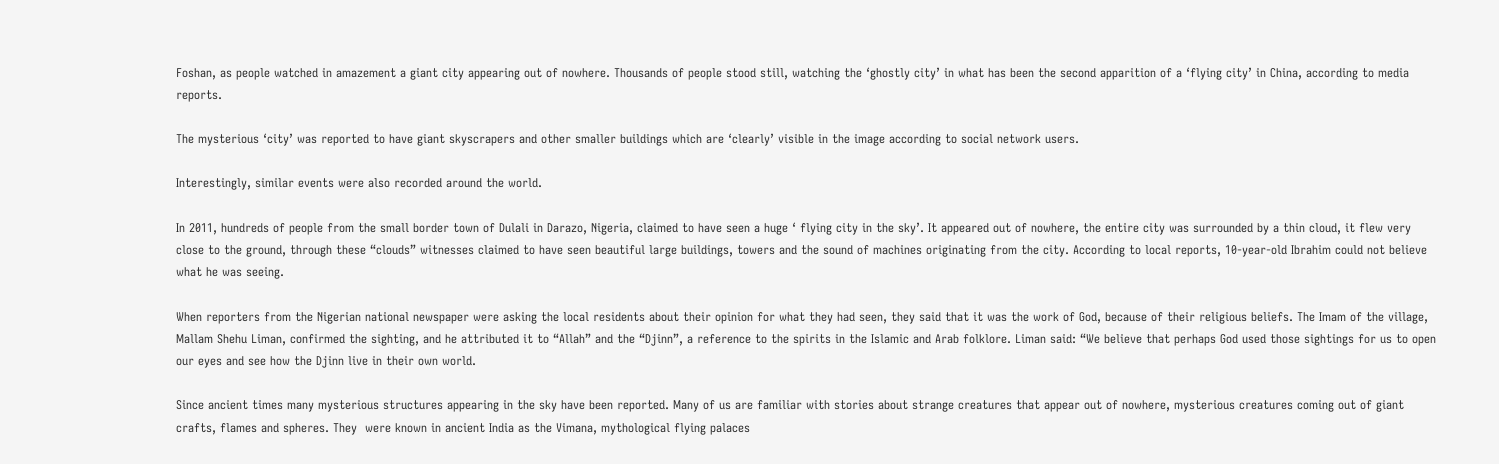Foshan, as people watched in amazement a giant city appearing out of nowhere. Thousands of people stood still, watching the ‘ghostly city’ in what has been the second apparition of a ‘flying city’ in China, according to media reports.

The mysterious ‘city’ was reported to have giant skyscrapers and other smaller buildings which are ‘clearly’ visible in the image according to social network users.

Interestingly, similar events were also recorded around the world.

In 2011, hundreds of people from the small border town of Dulali in Darazo, Nigeria, claimed to have seen a huge ‘ flying city in the sky’. It appeared out of nowhere, the entire city was surrounded by a thin cloud, it flew very close to the ground, through these “clouds” witnesses claimed to have seen beautiful large buildings, towers and the sound of machines originating from the city. According to local reports, 10-year-old Ibrahim could not believe what he was seeing.

When reporters from the Nigerian national newspaper were asking the local residents about their opinion for what they had seen, they said that it was the work of God, because of their religious beliefs. The Imam of the village, Mallam Shehu Liman, confirmed the sighting, and he attributed it to “Allah” and the “Djinn”, a reference to the spirits in the Islamic and Arab folklore. Liman said: “We believe that perhaps God used those sightings for us to open our eyes and see how the Djinn live in their own world.

Since ancient times many mysterious structures appearing in the sky have been reported. Many of us are familiar with stories about strange creatures that appear out of nowhere, mysterious creatures coming out of giant crafts, flames and spheres. They  were known in ancient India as the Vimana, mythological flying palaces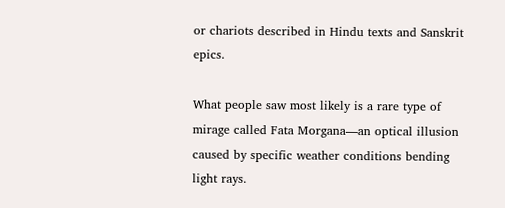or chariots described in Hindu texts and Sanskrit epics.

What people saw most likely is a rare type of mirage called Fata Morgana—an optical illusion caused by specific weather conditions bending light rays.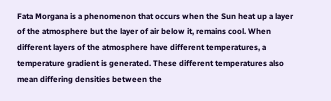Fata Morgana is a phenomenon that occurs when the Sun heat up a layer of the atmosphere but the layer of air below it, remains cool. When different layers of the atmosphere have different temperatures, a temperature gradient is generated. These different temperatures also mean differing densities between the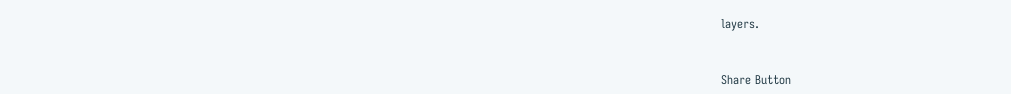layers.


Share Button